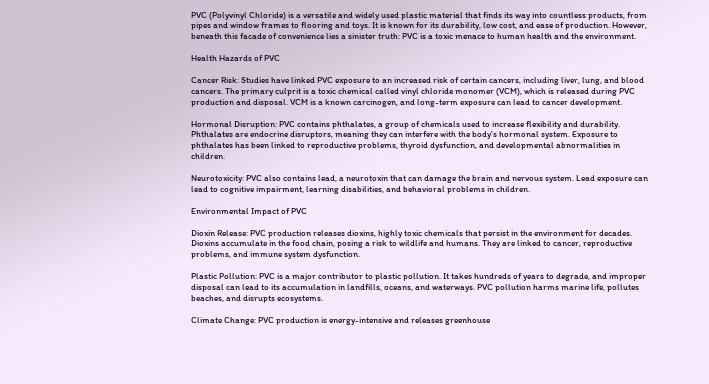PVC (Polyvinyl Chloride) is a versatile and widely used plastic material that finds its way into countless products, from pipes and window frames to flooring and toys. It is known for its durability, low cost, and ease of production. However, beneath this facade of convenience lies a sinister truth: PVC is a toxic menace to human health and the environment.

Health Hazards of PVC

Cancer Risk: Studies have linked PVC exposure to an increased risk of certain cancers, including liver, lung, and blood cancers. The primary culprit is a toxic chemical called vinyl chloride monomer (VCM), which is released during PVC production and disposal. VCM is a known carcinogen, and long-term exposure can lead to cancer development.

Hormonal Disruption: PVC contains phthalates, a group of chemicals used to increase flexibility and durability. Phthalates are endocrine disruptors, meaning they can interfere with the body's hormonal system. Exposure to phthalates has been linked to reproductive problems, thyroid dysfunction, and developmental abnormalities in children.

Neurotoxicity: PVC also contains lead, a neurotoxin that can damage the brain and nervous system. Lead exposure can lead to cognitive impairment, learning disabilities, and behavioral problems in children.

Environmental Impact of PVC

Dioxin Release: PVC production releases dioxins, highly toxic chemicals that persist in the environment for decades. Dioxins accumulate in the food chain, posing a risk to wildlife and humans. They are linked to cancer, reproductive problems, and immune system dysfunction.

Plastic Pollution: PVC is a major contributor to plastic pollution. It takes hundreds of years to degrade, and improper disposal can lead to its accumulation in landfills, oceans, and waterways. PVC pollution harms marine life, pollutes beaches, and disrupts ecosystems.

Climate Change: PVC production is energy-intensive and releases greenhouse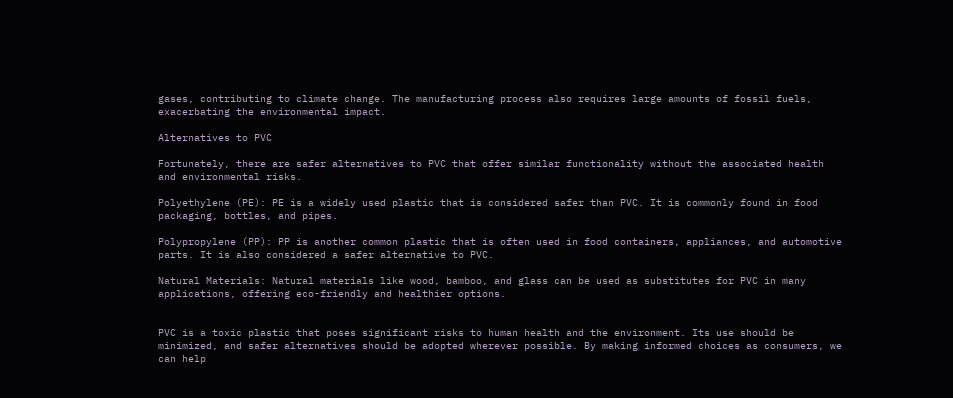gases, contributing to climate change. The manufacturing process also requires large amounts of fossil fuels, exacerbating the environmental impact.

Alternatives to PVC

Fortunately, there are safer alternatives to PVC that offer similar functionality without the associated health and environmental risks.

Polyethylene (PE): PE is a widely used plastic that is considered safer than PVC. It is commonly found in food packaging, bottles, and pipes.

Polypropylene (PP): PP is another common plastic that is often used in food containers, appliances, and automotive parts. It is also considered a safer alternative to PVC.

Natural Materials: Natural materials like wood, bamboo, and glass can be used as substitutes for PVC in many applications, offering eco-friendly and healthier options.


PVC is a toxic plastic that poses significant risks to human health and the environment. Its use should be minimized, and safer alternatives should be adopted wherever possible. By making informed choices as consumers, we can help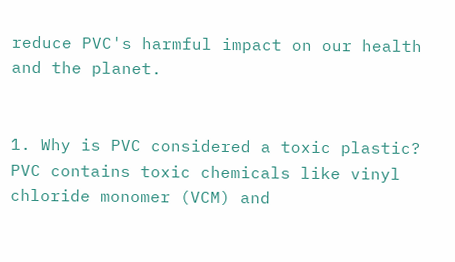reduce PVC's harmful impact on our health and the planet.


1. Why is PVC considered a toxic plastic?
PVC contains toxic chemicals like vinyl chloride monomer (VCM) and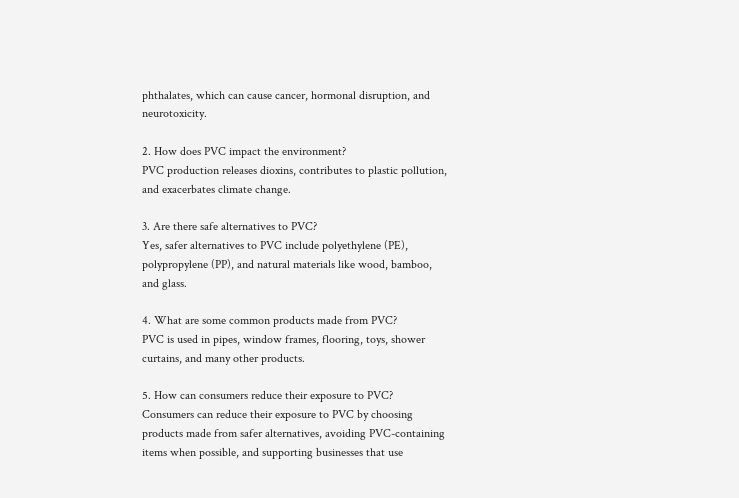phthalates, which can cause cancer, hormonal disruption, and neurotoxicity.

2. How does PVC impact the environment?
PVC production releases dioxins, contributes to plastic pollution, and exacerbates climate change.

3. Are there safe alternatives to PVC?
Yes, safer alternatives to PVC include polyethylene (PE), polypropylene (PP), and natural materials like wood, bamboo, and glass.

4. What are some common products made from PVC?
PVC is used in pipes, window frames, flooring, toys, shower curtains, and many other products.

5. How can consumers reduce their exposure to PVC?
Consumers can reduce their exposure to PVC by choosing products made from safer alternatives, avoiding PVC-containing items when possible, and supporting businesses that use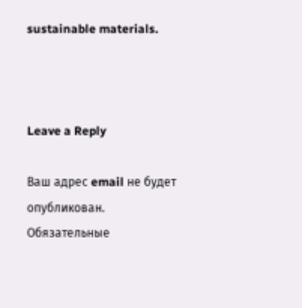sustainable materials.



Leave a Reply

Ваш адрес email не будет опубликован. Обязательные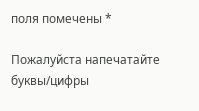поля помечены *

Пожалуйста напечатайте буквы/цифры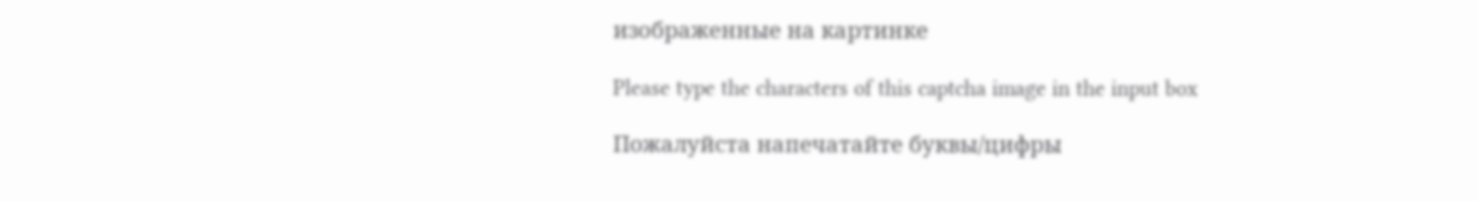изображенные на картинке

Please type the characters of this captcha image in the input box

Пожалуйста напечатайте буквы/цифры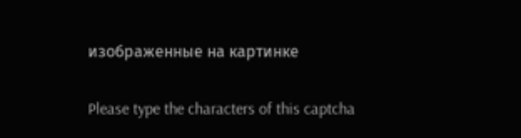изображенные на картинке

Please type the characters of this captcha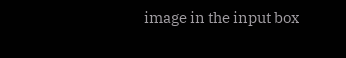image in the input box